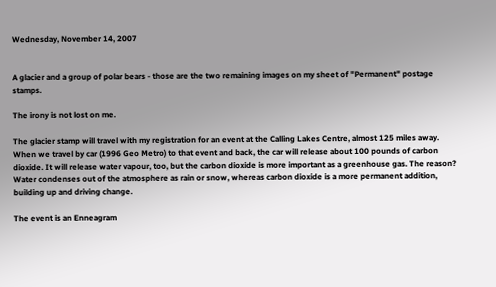Wednesday, November 14, 2007


A glacier and a group of polar bears - those are the two remaining images on my sheet of "Permanent" postage stamps.

The irony is not lost on me.

The glacier stamp will travel with my registration for an event at the Calling Lakes Centre, almost 125 miles away. When we travel by car (1996 Geo Metro) to that event and back, the car will release about 100 pounds of carbon dioxide. It will release water vapour, too, but the carbon dioxide is more important as a greenhouse gas. The reason? Water condenses out of the atmosphere as rain or snow, whereas carbon dioxide is a more permanent addition, building up and driving change.

The event is an Enneagram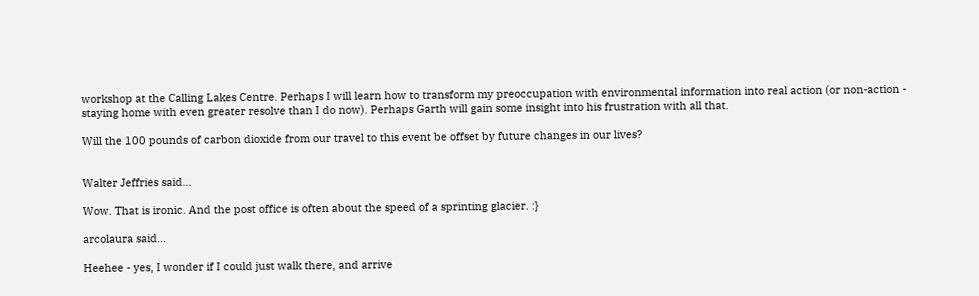workshop at the Calling Lakes Centre. Perhaps I will learn how to transform my preoccupation with environmental information into real action (or non-action - staying home with even greater resolve than I do now). Perhaps Garth will gain some insight into his frustration with all that.

Will the 100 pounds of carbon dioxide from our travel to this event be offset by future changes in our lives?


Walter Jeffries said...

Wow. That is ironic. And the post office is often about the speed of a sprinting glacier. :}

arcolaura said...

Heehee - yes, I wonder if I could just walk there, and arrive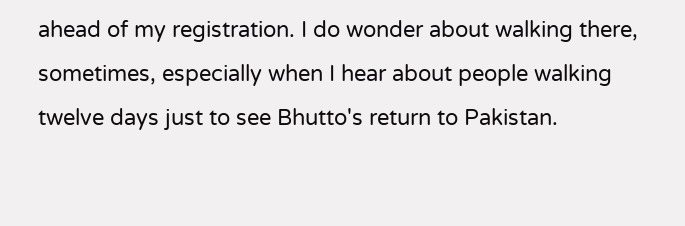ahead of my registration. I do wonder about walking there, sometimes, especially when I hear about people walking twelve days just to see Bhutto's return to Pakistan.